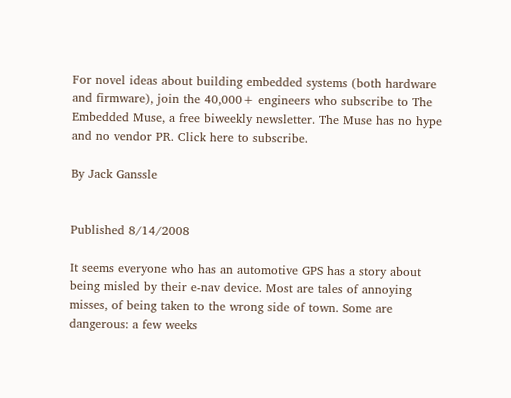For novel ideas about building embedded systems (both hardware and firmware), join the 40,000+ engineers who subscribe to The Embedded Muse, a free biweekly newsletter. The Muse has no hype and no vendor PR. Click here to subscribe.

By Jack Ganssle


Published 8/14/2008

It seems everyone who has an automotive GPS has a story about being misled by their e-nav device. Most are tales of annoying misses, of being taken to the wrong side of town. Some are dangerous: a few weeks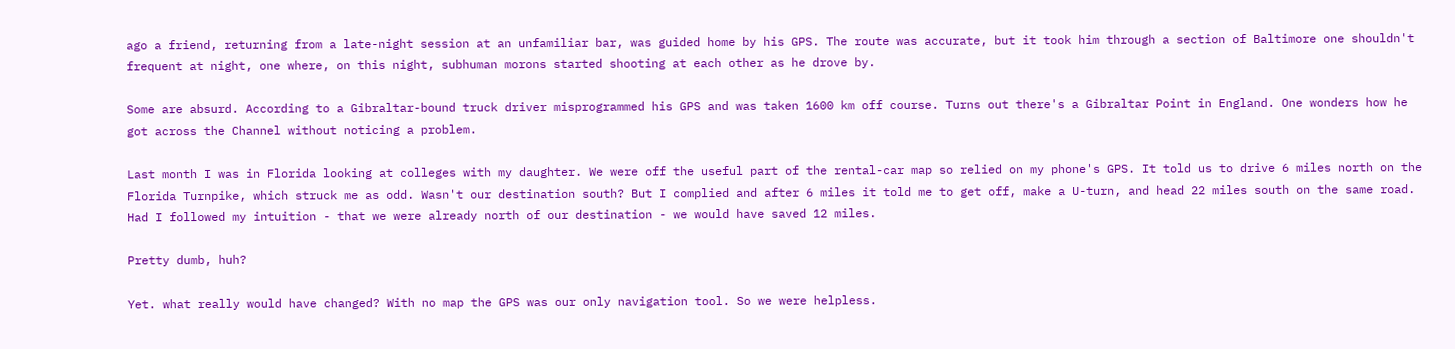ago a friend, returning from a late-night session at an unfamiliar bar, was guided home by his GPS. The route was accurate, but it took him through a section of Baltimore one shouldn't frequent at night, one where, on this night, subhuman morons started shooting at each other as he drove by.

Some are absurd. According to a Gibraltar-bound truck driver misprogrammed his GPS and was taken 1600 km off course. Turns out there's a Gibraltar Point in England. One wonders how he got across the Channel without noticing a problem.

Last month I was in Florida looking at colleges with my daughter. We were off the useful part of the rental-car map so relied on my phone's GPS. It told us to drive 6 miles north on the Florida Turnpike, which struck me as odd. Wasn't our destination south? But I complied and after 6 miles it told me to get off, make a U-turn, and head 22 miles south on the same road. Had I followed my intuition - that we were already north of our destination - we would have saved 12 miles.

Pretty dumb, huh?

Yet. what really would have changed? With no map the GPS was our only navigation tool. So we were helpless.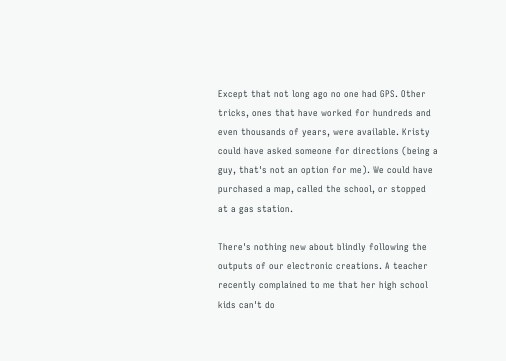Except that not long ago no one had GPS. Other tricks, ones that have worked for hundreds and even thousands of years, were available. Kristy could have asked someone for directions (being a guy, that's not an option for me). We could have purchased a map, called the school, or stopped at a gas station.

There's nothing new about blindly following the outputs of our electronic creations. A teacher recently complained to me that her high school kids can't do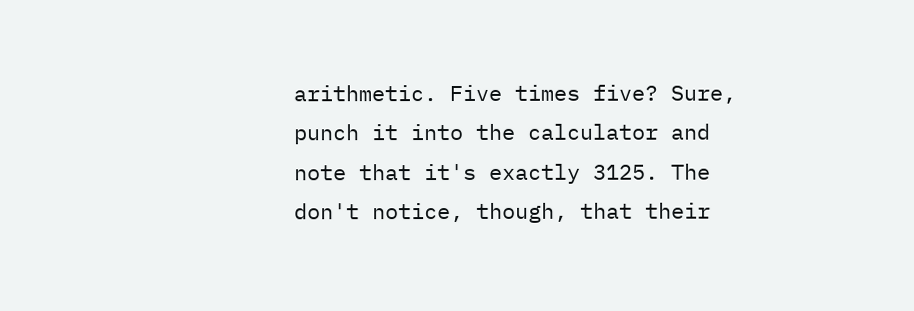arithmetic. Five times five? Sure, punch it into the calculator and note that it's exactly 3125. The don't notice, though, that their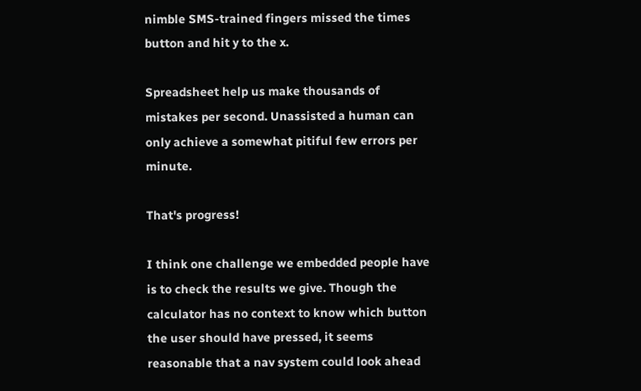nimble SMS-trained fingers missed the times button and hit y to the x.

Spreadsheet help us make thousands of mistakes per second. Unassisted a human can only achieve a somewhat pitiful few errors per minute.

That's progress!

I think one challenge we embedded people have is to check the results we give. Though the calculator has no context to know which button the user should have pressed, it seems reasonable that a nav system could look ahead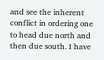and see the inherent conflict in ordering one to head due north and then due south. I have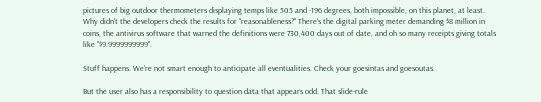pictures of big outdoor thermometers displaying temps like 505 and -196 degrees, both impossible, on this planet, at least. Why didn't the developers check the results for "reasonableness?" There's the digital parking meter demanding $8 million in coins, the antivirus software that warned the definitions were 730,400 days out of date, and oh so many receipts giving totals like "$9.9999999999".

Stuff happens. We're not smart enough to anticipate all eventualities. Check your goesintas and goesoutas.

But the user also has a responsibility to question data that appears odd. That slide-rule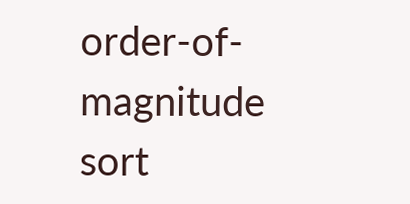order-of-magnitude sort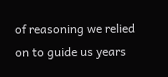of reasoning we relied on to guide us years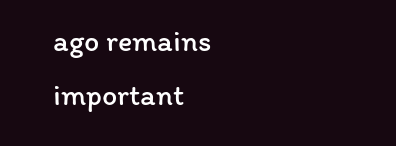ago remains important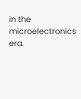in the microelectronics era.